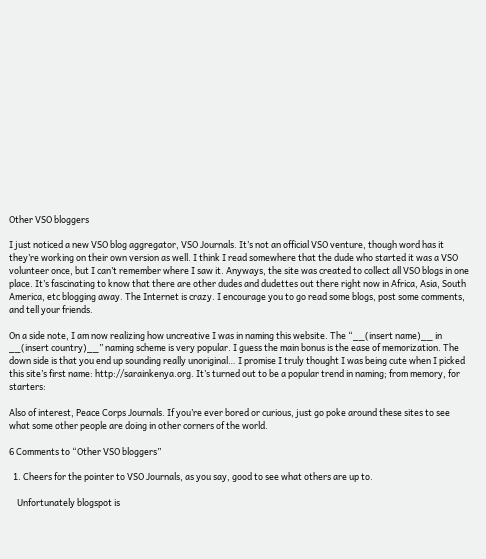Other VSO bloggers

I just noticed a new VSO blog aggregator, VSO Journals. It’s not an official VSO venture, though word has it they’re working on their own version as well. I think I read somewhere that the dude who started it was a VSO volunteer once, but I can’t remember where I saw it. Anyways, the site was created to collect all VSO blogs in one place. It’s fascinating to know that there are other dudes and dudettes out there right now in Africa, Asia, South America, etc blogging away. The Internet is crazy. I encourage you to go read some blogs, post some comments, and tell your friends.

On a side note, I am now realizing how uncreative I was in naming this website. The “__(insert name)__ in __(insert country)__” naming scheme is very popular. I guess the main bonus is the ease of memorization. The down side is that you end up sounding really unoriginal… I promise I truly thought I was being cute when I picked this site’s first name: http://sarainkenya.org. It’s turned out to be a popular trend in naming; from memory, for starters:

Also of interest, Peace Corps Journals. If you’re ever bored or curious, just go poke around these sites to see what some other people are doing in other corners of the world.

6 Comments to “Other VSO bloggers”

  1. Cheers for the pointer to VSO Journals, as you say, good to see what others are up to.

    Unfortunately blogspot is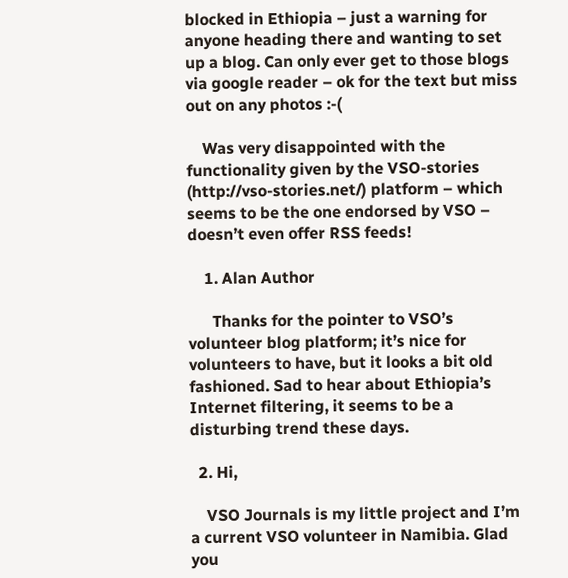blocked in Ethiopia – just a warning for anyone heading there and wanting to set up a blog. Can only ever get to those blogs via google reader – ok for the text but miss out on any photos :-(

    Was very disappointed with the functionality given by the VSO-stories (http://vso-stories.net/) platform – which seems to be the one endorsed by VSO – doesn’t even offer RSS feeds!

    1. Alan Author

      Thanks for the pointer to VSO’s volunteer blog platform; it’s nice for volunteers to have, but it looks a bit old fashioned. Sad to hear about Ethiopia’s Internet filtering, it seems to be a disturbing trend these days.

  2. Hi,

    VSO Journals is my little project and I’m a current VSO volunteer in Namibia. Glad you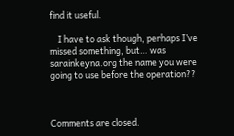find it useful.

    I have to ask though, perhaps I’ve missed something, but… was sarainkeyna.org the name you were going to use before the operation??



Comments are closed.